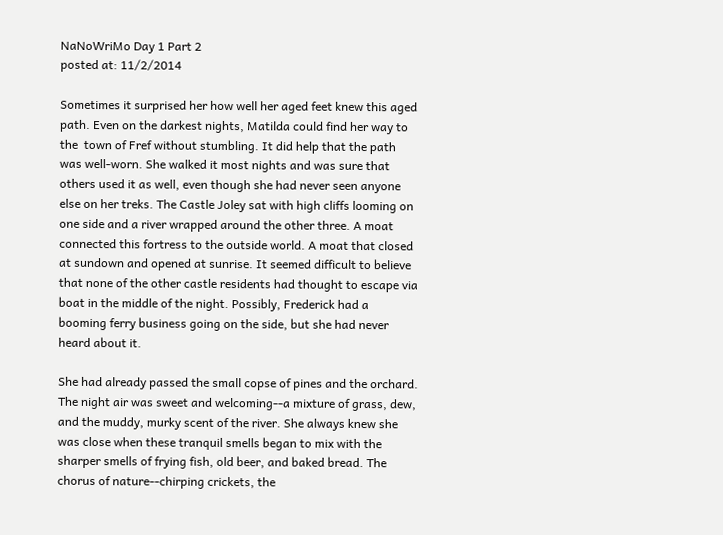NaNoWriMo Day 1 Part 2
posted at: 11/2/2014

Sometimes it surprised her how well her aged feet knew this aged path. Even on the darkest nights, Matilda could find her way to the  town of Fref without stumbling. It did help that the path was well-worn. She walked it most nights and was sure that others used it as well, even though she had never seen anyone else on her treks. The Castle Joley sat with high cliffs looming on one side and a river wrapped around the other three. A moat connected this fortress to the outside world. A moat that closed at sundown and opened at sunrise. It seemed difficult to believe that none of the other castle residents had thought to escape via boat in the middle of the night. Possibly, Frederick had a booming ferry business going on the side, but she had never heard about it.

She had already passed the small copse of pines and the orchard. The night air was sweet and welcoming--a mixture of grass, dew, and the muddy, murky scent of the river. She always knew she was close when these tranquil smells began to mix with the sharper smells of frying fish, old beer, and baked bread. The chorus of nature--chirping crickets, the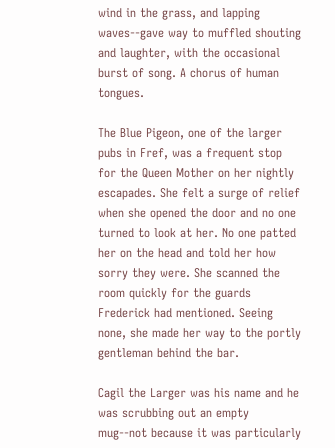wind in the grass, and lapping waves--gave way to muffled shouting and laughter, with the occasional burst of song. A chorus of human tongues.

The Blue Pigeon, one of the larger pubs in Fref, was a frequent stop for the Queen Mother on her nightly escapades. She felt a surge of relief when she opened the door and no one turned to look at her. No one patted her on the head and told her how sorry they were. She scanned the room quickly for the guards Frederick had mentioned. Seeing none, she made her way to the portly gentleman behind the bar.

Cagil the Larger was his name and he was scrubbing out an empty mug--not because it was particularly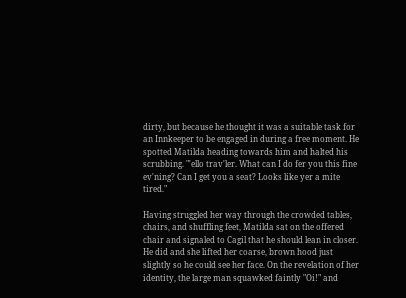dirty, but because he thought it was a suitable task for an Innkeeper to be engaged in during a free moment. He spotted Matilda heading towards him and halted his scrubbing. "'ello trav'ler. What can I do fer you this fine ev'ning? Can I get you a seat? Looks like yer a mite tired."

Having struggled her way through the crowded tables, chairs, and shuffling feet, Matilda sat on the offered chair and signaled to Cagil that he should lean in closer. He did and she lifted her coarse, brown hood just slightly so he could see her face. On the revelation of her identity, the large man squawked faintly "Oi!" and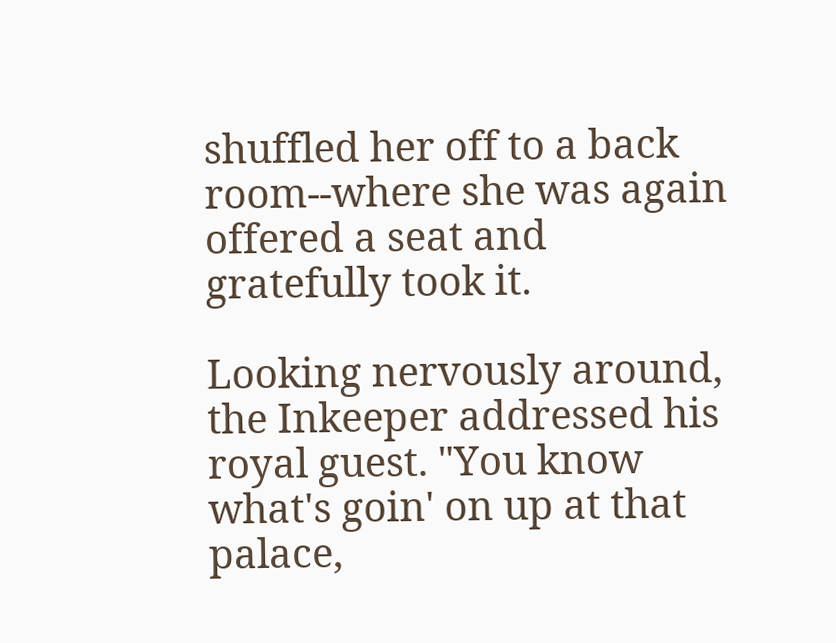shuffled her off to a back room--where she was again offered a seat and gratefully took it.

Looking nervously around, the Inkeeper addressed his royal guest. "You know what's goin' on up at that palace,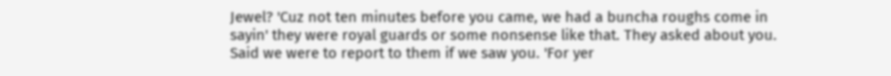Jewel? 'Cuz not ten minutes before you came, we had a buncha roughs come in sayin' they were royal guards or some nonsense like that. They asked about you. Said we were to report to them if we saw you. 'For yer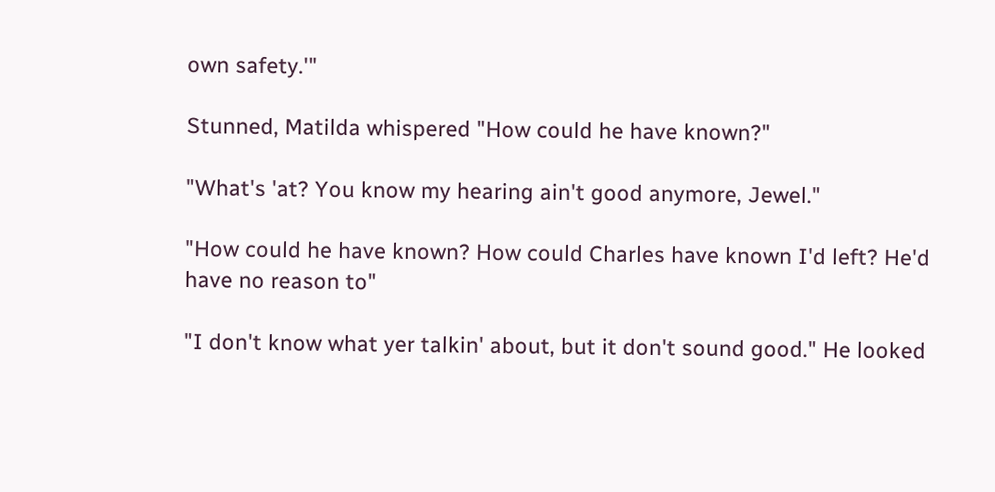own safety.'"

Stunned, Matilda whispered "How could he have known?"

"What's 'at? You know my hearing ain't good anymore, Jewel."

"How could he have known? How could Charles have known I'd left? He'd have no reason to"

"I don't know what yer talkin' about, but it don't sound good." He looked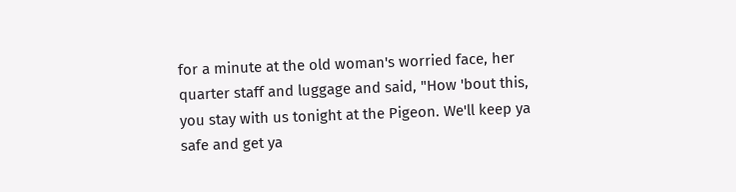for a minute at the old woman's worried face, her quarter staff and luggage and said, "How 'bout this, you stay with us tonight at the Pigeon. We'll keep ya safe and get ya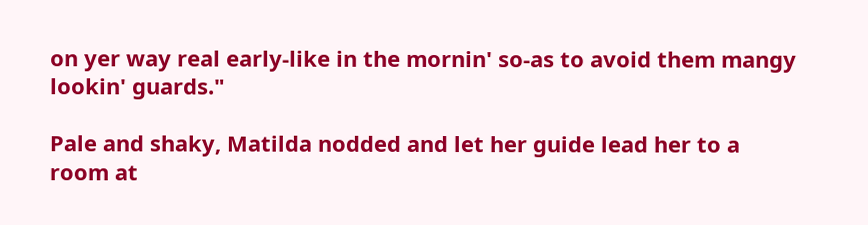on yer way real early-like in the mornin' so-as to avoid them mangy lookin' guards."

Pale and shaky, Matilda nodded and let her guide lead her to a room at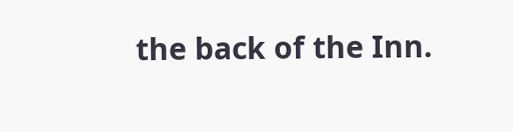the back of the Inn.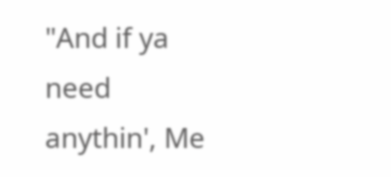"And if ya need anythin', Me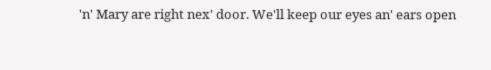'n' Mary are right nex' door. We'll keep our eyes an' ears open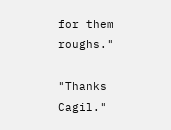for them roughs."

"Thanks Cagil."